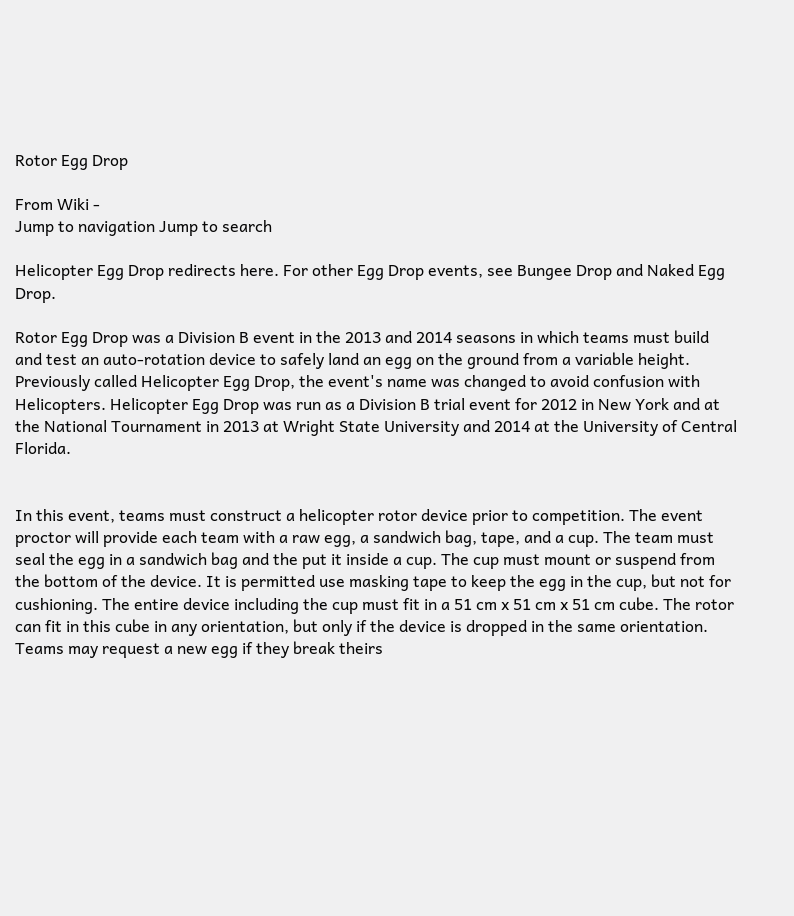Rotor Egg Drop

From Wiki -
Jump to navigation Jump to search

Helicopter Egg Drop redirects here. For other Egg Drop events, see Bungee Drop and Naked Egg Drop.

Rotor Egg Drop was a Division B event in the 2013 and 2014 seasons in which teams must build and test an auto-rotation device to safely land an egg on the ground from a variable height. Previously called Helicopter Egg Drop, the event's name was changed to avoid confusion with Helicopters. Helicopter Egg Drop was run as a Division B trial event for 2012 in New York and at the National Tournament in 2013 at Wright State University and 2014 at the University of Central Florida.


In this event, teams must construct a helicopter rotor device prior to competition. The event proctor will provide each team with a raw egg, a sandwich bag, tape, and a cup. The team must seal the egg in a sandwich bag and the put it inside a cup. The cup must mount or suspend from the bottom of the device. It is permitted use masking tape to keep the egg in the cup, but not for cushioning. The entire device including the cup must fit in a 51 cm x 51 cm x 51 cm cube. The rotor can fit in this cube in any orientation, but only if the device is dropped in the same orientation. Teams may request a new egg if they break theirs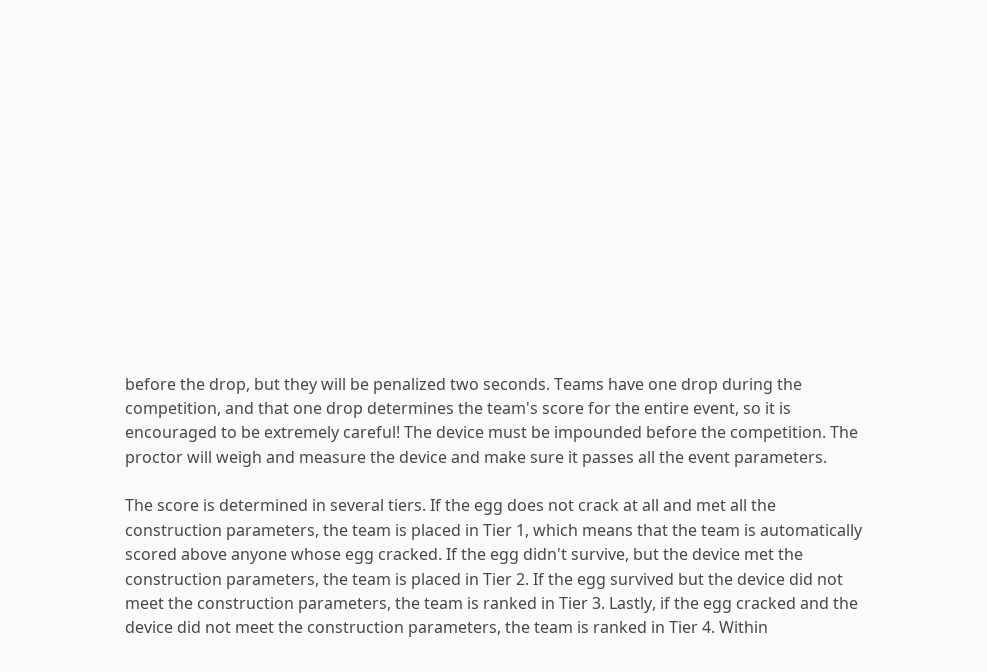before the drop, but they will be penalized two seconds. Teams have one drop during the competition, and that one drop determines the team's score for the entire event, so it is encouraged to be extremely careful! The device must be impounded before the competition. The proctor will weigh and measure the device and make sure it passes all the event parameters.

The score is determined in several tiers. If the egg does not crack at all and met all the construction parameters, the team is placed in Tier 1, which means that the team is automatically scored above anyone whose egg cracked. If the egg didn't survive, but the device met the construction parameters, the team is placed in Tier 2. If the egg survived but the device did not meet the construction parameters, the team is ranked in Tier 3. Lastly, if the egg cracked and the device did not meet the construction parameters, the team is ranked in Tier 4. Within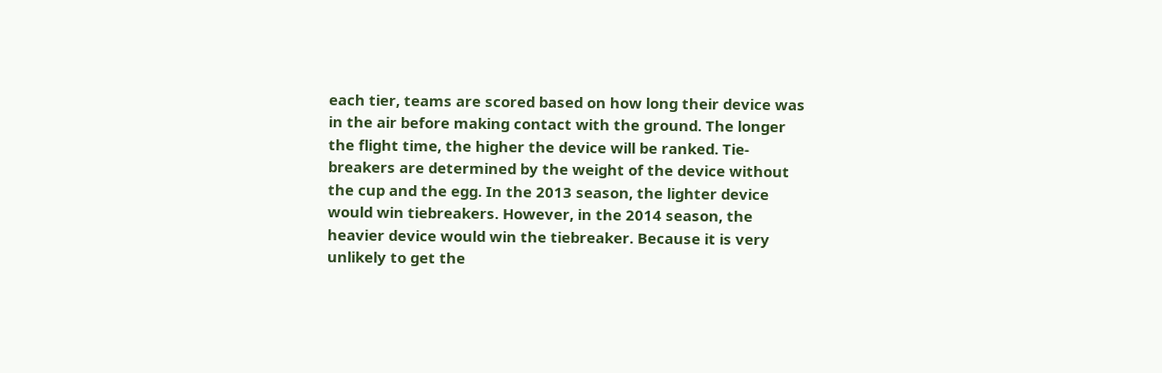each tier, teams are scored based on how long their device was in the air before making contact with the ground. The longer the flight time, the higher the device will be ranked. Tie-breakers are determined by the weight of the device without the cup and the egg. In the 2013 season, the lighter device would win tiebreakers. However, in the 2014 season, the heavier device would win the tiebreaker. Because it is very unlikely to get the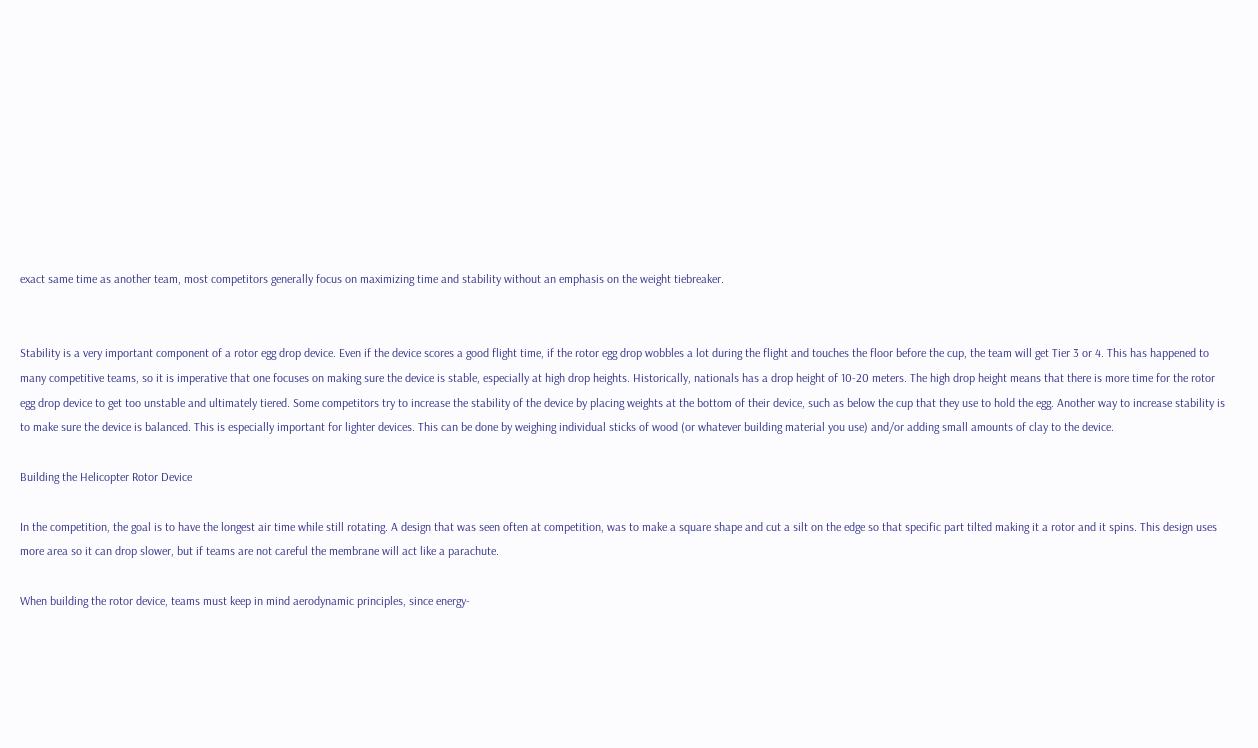exact same time as another team, most competitors generally focus on maximizing time and stability without an emphasis on the weight tiebreaker.


Stability is a very important component of a rotor egg drop device. Even if the device scores a good flight time, if the rotor egg drop wobbles a lot during the flight and touches the floor before the cup, the team will get Tier 3 or 4. This has happened to many competitive teams, so it is imperative that one focuses on making sure the device is stable, especially at high drop heights. Historically, nationals has a drop height of 10-20 meters. The high drop height means that there is more time for the rotor egg drop device to get too unstable and ultimately tiered. Some competitors try to increase the stability of the device by placing weights at the bottom of their device, such as below the cup that they use to hold the egg. Another way to increase stability is to make sure the device is balanced. This is especially important for lighter devices. This can be done by weighing individual sticks of wood (or whatever building material you use) and/or adding small amounts of clay to the device.

Building the Helicopter Rotor Device

In the competition, the goal is to have the longest air time while still rotating. A design that was seen often at competition, was to make a square shape and cut a silt on the edge so that specific part tilted making it a rotor and it spins. This design uses more area so it can drop slower, but if teams are not careful the membrane will act like a parachute.

When building the rotor device, teams must keep in mind aerodynamic principles, since energy-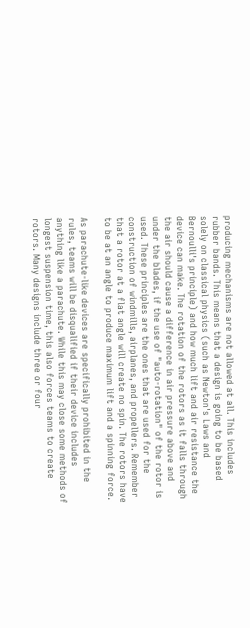producing mechanisms are not allowed at all. This includes rubber bands. This means that a design is going to be based solely on classical physics (such as Newton's Laws and Bernoulli's principle) and how much lift and air resistance the device can make. The rotation of the rotors as it falls through the air should cause a difference in air pressure above and under the blades, if the use of "auto-rotation" of the rotor is used. These principles are the ones that are used for the construction of windmills, airplanes, and propellers. Remember that a rotor at a flat angle will create no spin. The rotors have to be at an angle to produce maximum lift and a spinning force.

As parachute-like devices are specifically prohibited in the rules, teams will be disqualified if their device includes anything like a parachute. While this may close some methods of longest suspension time, this also forces teams to create rotors. Many designs include three or four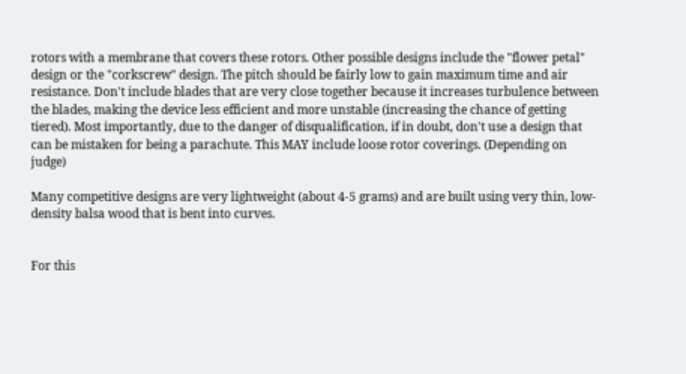rotors with a membrane that covers these rotors. Other possible designs include the "flower petal" design or the "corkscrew" design. The pitch should be fairly low to gain maximum time and air resistance. Don't include blades that are very close together because it increases turbulence between the blades, making the device less efficient and more unstable (increasing the chance of getting tiered). Most importantly, due to the danger of disqualification, if in doubt, don't use a design that can be mistaken for being a parachute. This MAY include loose rotor coverings. (Depending on judge)

Many competitive designs are very lightweight (about 4-5 grams) and are built using very thin, low-density balsa wood that is bent into curves.


For this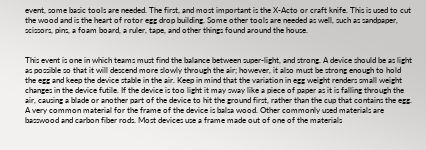event, some basic tools are needed. The first, and most important is the X-Acto or craft knife. This is used to cut the wood and is the heart of rotor egg drop building. Some other tools are needed as well, such as sandpaper, scissors, pins, a foam board, a ruler, tape, and other things found around the house.


This event is one in which teams must find the balance between super-light, and strong. A device should be as light as possible so that it will descend more slowly through the air; however, it also must be strong enough to hold the egg and keep the device stable in the air. Keep in mind that the variation in egg weight renders small weight changes in the device futile. If the device is too light it may sway like a piece of paper as it is falling through the air, causing a blade or another part of the device to hit the ground first, rather than the cup that contains the egg. A very common material for the frame of the device is balsa wood. Other commonly used materials are basswood and carbon fiber rods. Most devices use a frame made out of one of the materials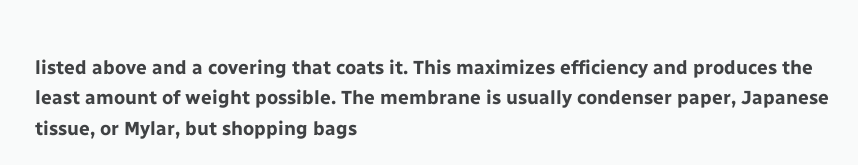listed above and a covering that coats it. This maximizes efficiency and produces the least amount of weight possible. The membrane is usually condenser paper, Japanese tissue, or Mylar, but shopping bags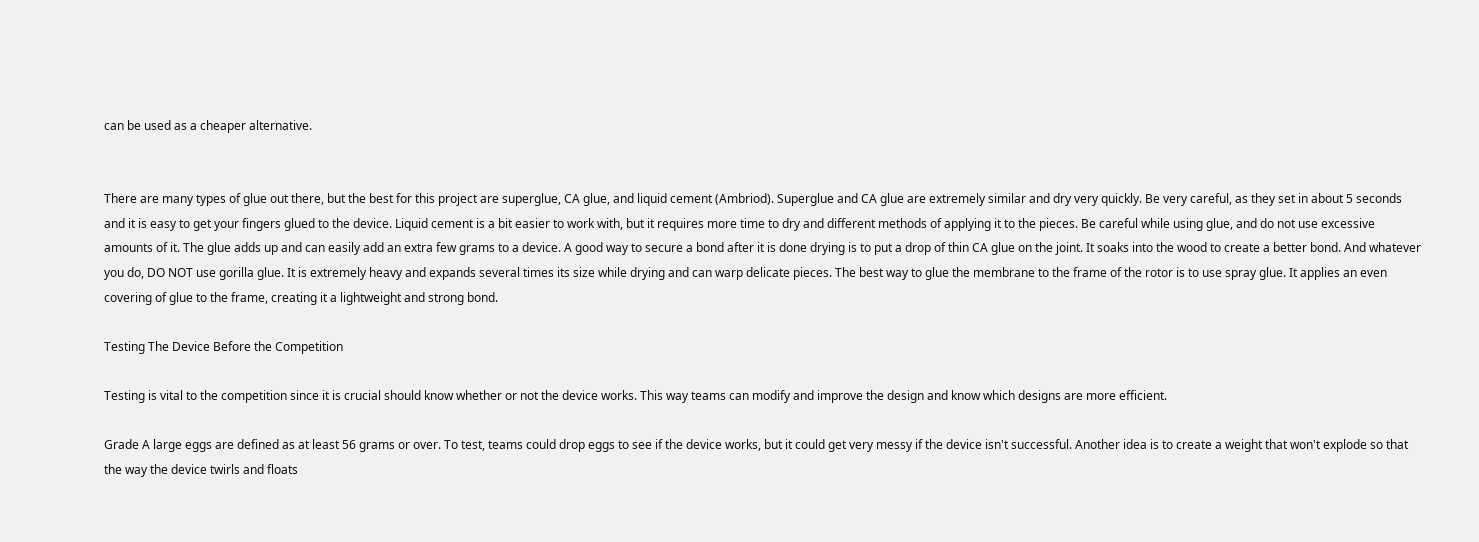can be used as a cheaper alternative.


There are many types of glue out there, but the best for this project are superglue, CA glue, and liquid cement (Ambriod). Superglue and CA glue are extremely similar and dry very quickly. Be very careful, as they set in about 5 seconds and it is easy to get your fingers glued to the device. Liquid cement is a bit easier to work with, but it requires more time to dry and different methods of applying it to the pieces. Be careful while using glue, and do not use excessive amounts of it. The glue adds up and can easily add an extra few grams to a device. A good way to secure a bond after it is done drying is to put a drop of thin CA glue on the joint. It soaks into the wood to create a better bond. And whatever you do, DO NOT use gorilla glue. It is extremely heavy and expands several times its size while drying and can warp delicate pieces. The best way to glue the membrane to the frame of the rotor is to use spray glue. It applies an even covering of glue to the frame, creating it a lightweight and strong bond.

Testing The Device Before the Competition

Testing is vital to the competition since it is crucial should know whether or not the device works. This way teams can modify and improve the design and know which designs are more efficient.

Grade A large eggs are defined as at least 56 grams or over. To test, teams could drop eggs to see if the device works, but it could get very messy if the device isn't successful. Another idea is to create a weight that won't explode so that the way the device twirls and floats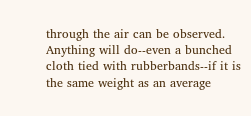through the air can be observed. Anything will do--even a bunched cloth tied with rubberbands--if it is the same weight as an average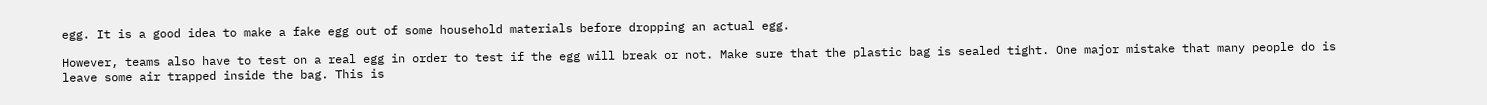egg. It is a good idea to make a fake egg out of some household materials before dropping an actual egg.

However, teams also have to test on a real egg in order to test if the egg will break or not. Make sure that the plastic bag is sealed tight. One major mistake that many people do is leave some air trapped inside the bag. This is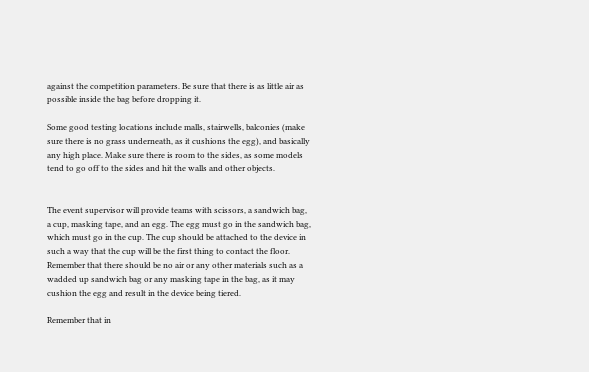against the competition parameters. Be sure that there is as little air as possible inside the bag before dropping it.

Some good testing locations include malls, stairwells, balconies (make sure there is no grass underneath, as it cushions the egg), and basically any high place. Make sure there is room to the sides, as some models tend to go off to the sides and hit the walls and other objects.


The event supervisor will provide teams with scissors, a sandwich bag, a cup, masking tape, and an egg. The egg must go in the sandwich bag, which must go in the cup. The cup should be attached to the device in such a way that the cup will be the first thing to contact the floor. Remember that there should be no air or any other materials such as a wadded up sandwich bag or any masking tape in the bag, as it may cushion the egg and result in the device being tiered.

Remember that in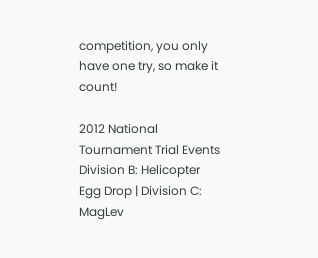competition, you only have one try, so make it count!

2012 National Tournament Trial Events
Division B: Helicopter Egg Drop | Division C: MagLev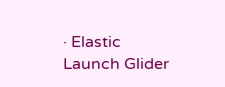· Elastic Launch Glider